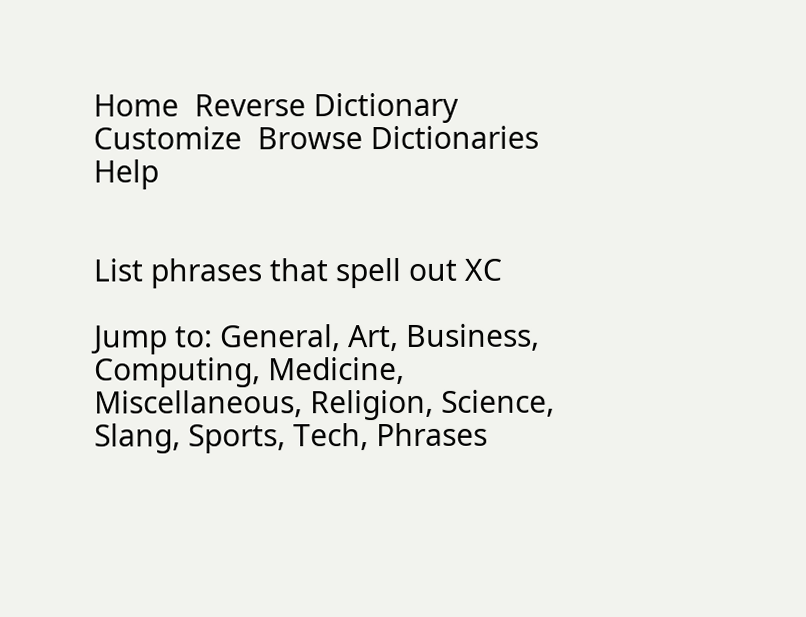Home  Reverse Dictionary  Customize  Browse Dictionaries   Help


List phrases that spell out XC

Jump to: General, Art, Business, Computing, Medicine, Miscellaneous, Religion, Science, Slang, Sports, Tech, Phrases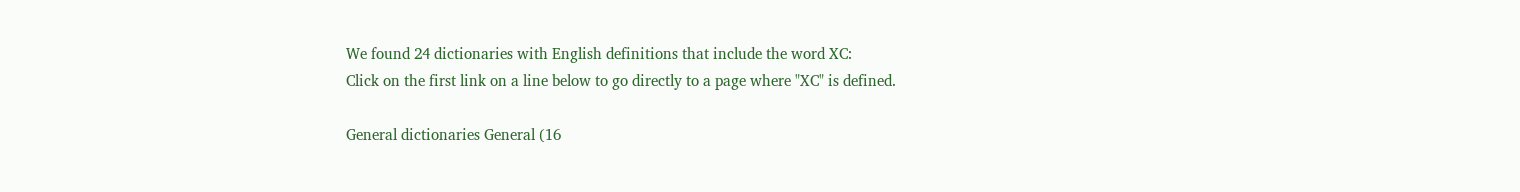We found 24 dictionaries with English definitions that include the word XC:
Click on the first link on a line below to go directly to a page where "XC" is defined.

General dictionaries General (16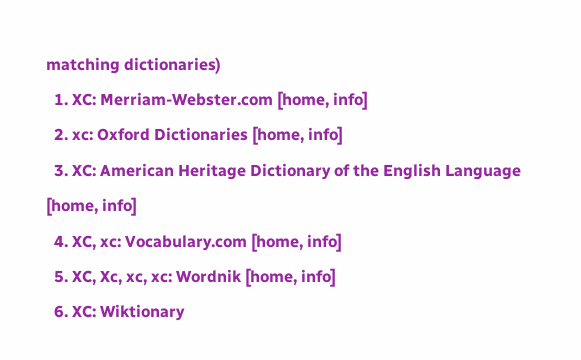matching dictionaries)
  1. XC: Merriam-Webster.com [home, info]
  2. xc: Oxford Dictionaries [home, info]
  3. XC: American Heritage Dictionary of the English Language [home, info]
  4. XC, xc: Vocabulary.com [home, info]
  5. XC, Xc, xc, xc: Wordnik [home, info]
  6. XC: Wiktionary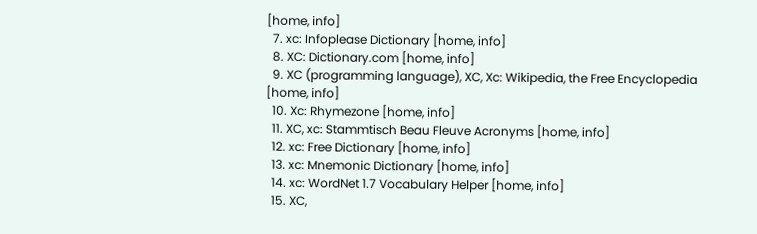[home, info]
  7. xc: Infoplease Dictionary [home, info]
  8. XC: Dictionary.com [home, info]
  9. XC (programming language), XC, Xc: Wikipedia, the Free Encyclopedia [home, info]
  10. Xc: Rhymezone [home, info]
  11. XC, xc: Stammtisch Beau Fleuve Acronyms [home, info]
  12. xc: Free Dictionary [home, info]
  13. xc: Mnemonic Dictionary [home, info]
  14. xc: WordNet 1.7 Vocabulary Helper [home, info]
  15. XC,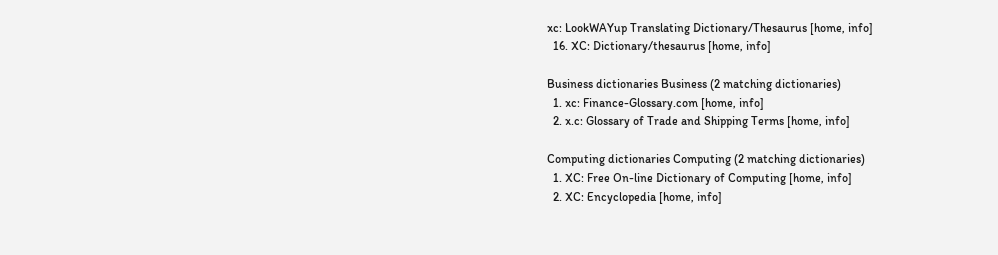xc: LookWAYup Translating Dictionary/Thesaurus [home, info]
  16. XC: Dictionary/thesaurus [home, info]

Business dictionaries Business (2 matching dictionaries)
  1. xc: Finance-Glossary.com [home, info]
  2. x.c: Glossary of Trade and Shipping Terms [home, info]

Computing dictionaries Computing (2 matching dictionaries)
  1. XC: Free On-line Dictionary of Computing [home, info]
  2. XC: Encyclopedia [home, info]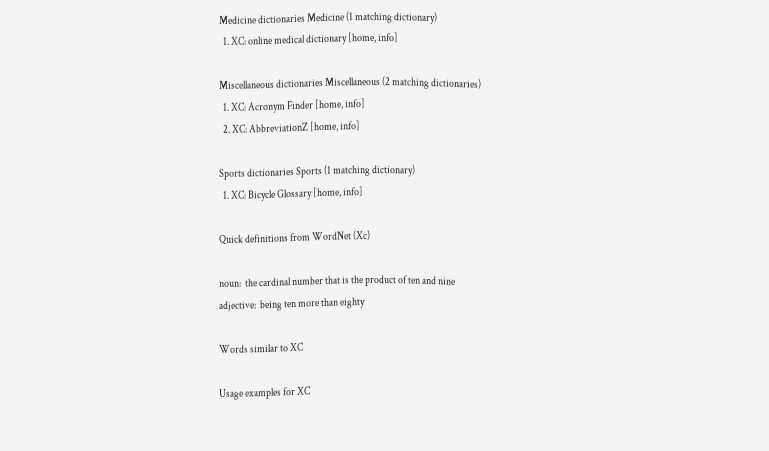Medicine dictionaries Medicine (1 matching dictionary)
  1. XC: online medical dictionary [home, info]

Miscellaneous dictionaries Miscellaneous (2 matching dictionaries)
  1. XC: Acronym Finder [home, info]
  2. XC: AbbreviationZ [home, info]

Sports dictionaries Sports (1 matching dictionary)
  1. XC: Bicycle Glossary [home, info]

Quick definitions from WordNet (Xc)

noun:  the cardinal number that is the product of ten and nine
adjective:  being ten more than eighty

Words similar to XC

Usage examples for XC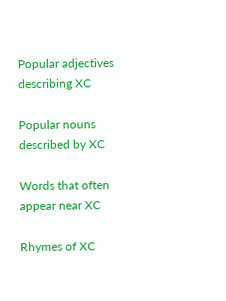Popular adjectives describing XC

Popular nouns described by XC

Words that often appear near XC

Rhymes of XC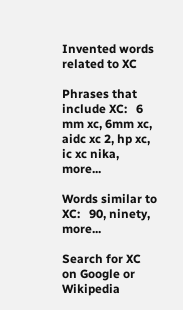Invented words related to XC

Phrases that include XC:   6 mm xc, 6mm xc, aidc xc 2, hp xc, ic xc nika, more...

Words similar to XC:   90, ninety, more...

Search for XC on Google or Wikipedia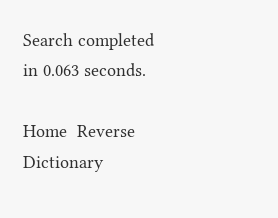Search completed in 0.063 seconds.

Home  Reverse Dictionary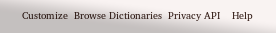Customize  Browse Dictionaries  Privacy API    Help